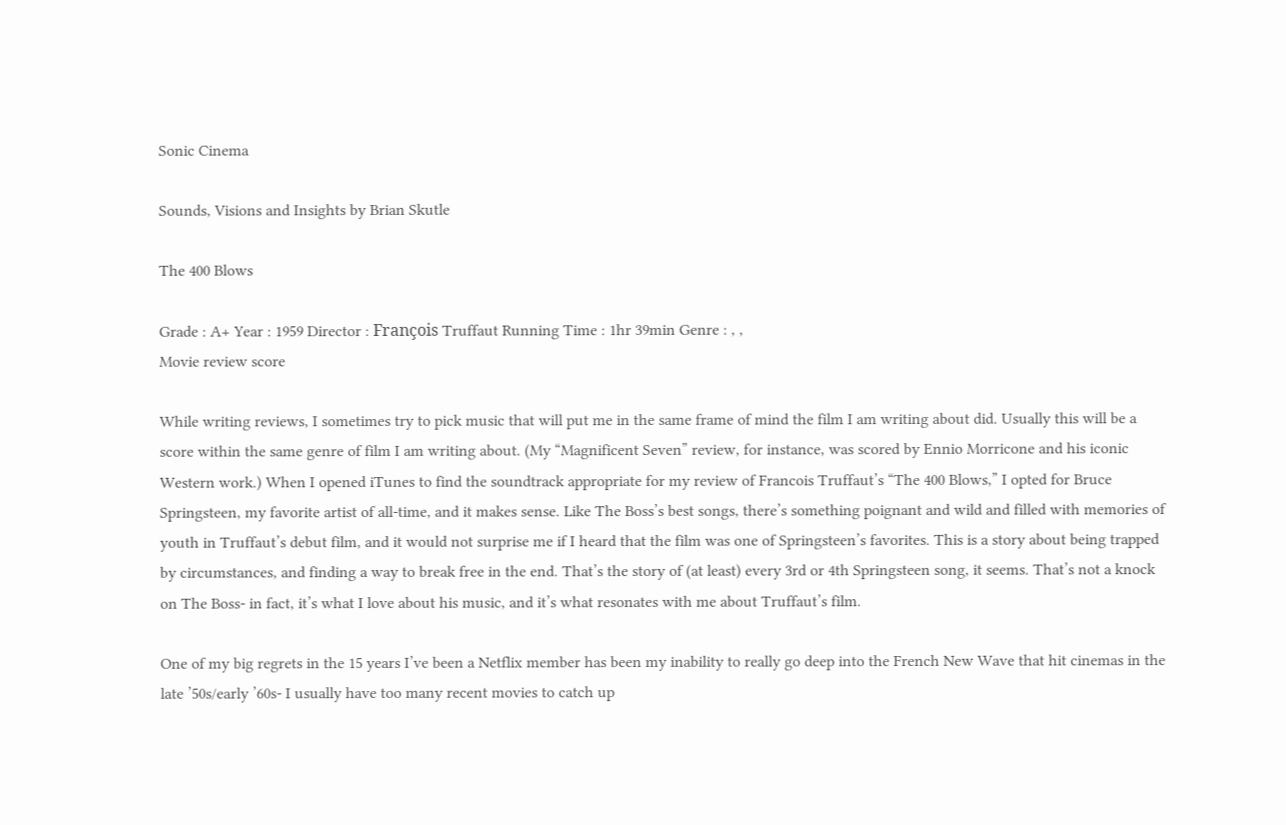Sonic Cinema

Sounds, Visions and Insights by Brian Skutle

The 400 Blows

Grade : A+ Year : 1959 Director : François Truffaut Running Time : 1hr 39min Genre : , ,
Movie review score

While writing reviews, I sometimes try to pick music that will put me in the same frame of mind the film I am writing about did. Usually this will be a score within the same genre of film I am writing about. (My “Magnificent Seven” review, for instance, was scored by Ennio Morricone and his iconic Western work.) When I opened iTunes to find the soundtrack appropriate for my review of Francois Truffaut’s “The 400 Blows,” I opted for Bruce Springsteen, my favorite artist of all-time, and it makes sense. Like The Boss’s best songs, there’s something poignant and wild and filled with memories of youth in Truffaut’s debut film, and it would not surprise me if I heard that the film was one of Springsteen’s favorites. This is a story about being trapped by circumstances, and finding a way to break free in the end. That’s the story of (at least) every 3rd or 4th Springsteen song, it seems. That’s not a knock on The Boss- in fact, it’s what I love about his music, and it’s what resonates with me about Truffaut’s film.

One of my big regrets in the 15 years I’ve been a Netflix member has been my inability to really go deep into the French New Wave that hit cinemas in the late ’50s/early ’60s- I usually have too many recent movies to catch up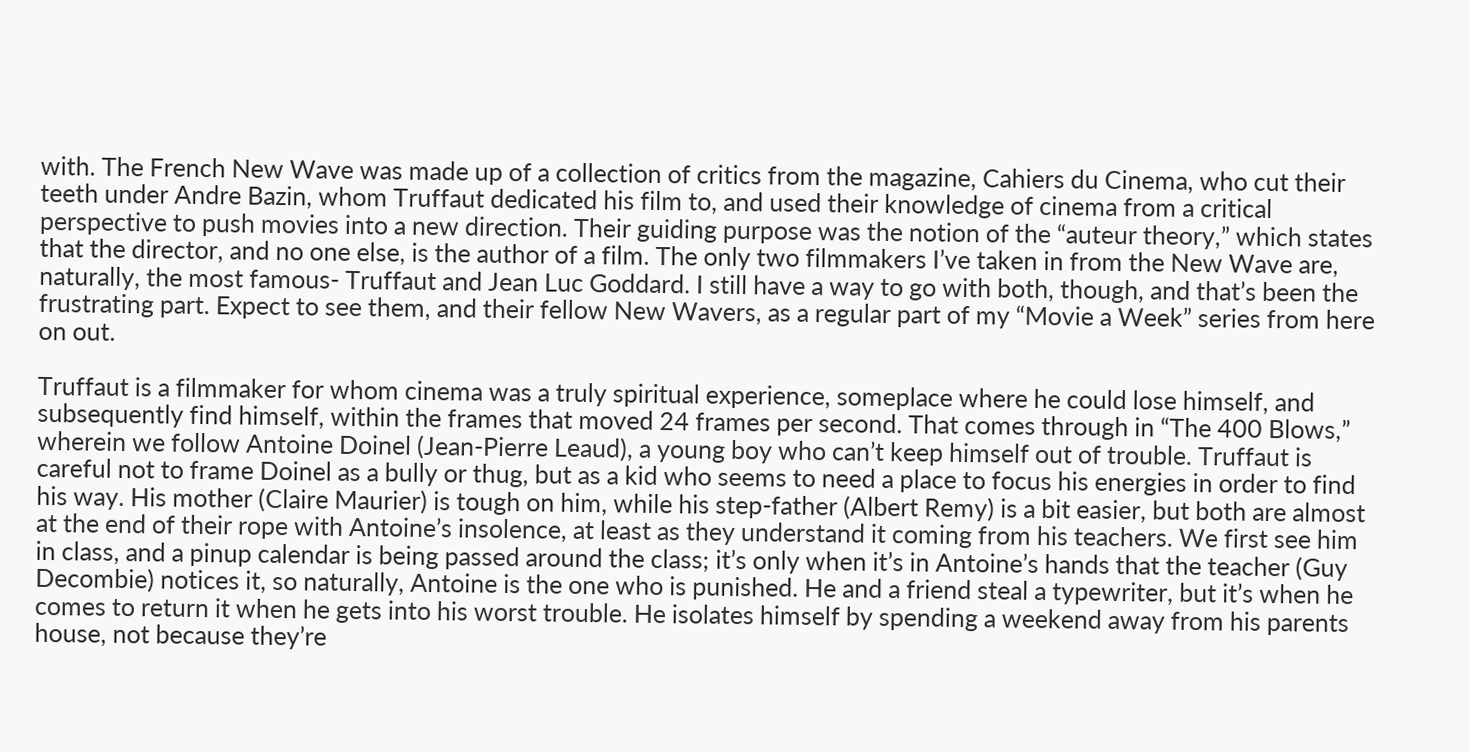with. The French New Wave was made up of a collection of critics from the magazine, Cahiers du Cinema, who cut their teeth under Andre Bazin, whom Truffaut dedicated his film to, and used their knowledge of cinema from a critical perspective to push movies into a new direction. Their guiding purpose was the notion of the “auteur theory,” which states that the director, and no one else, is the author of a film. The only two filmmakers I’ve taken in from the New Wave are, naturally, the most famous- Truffaut and Jean Luc Goddard. I still have a way to go with both, though, and that’s been the frustrating part. Expect to see them, and their fellow New Wavers, as a regular part of my “Movie a Week” series from here on out.

Truffaut is a filmmaker for whom cinema was a truly spiritual experience, someplace where he could lose himself, and subsequently find himself, within the frames that moved 24 frames per second. That comes through in “The 400 Blows,” wherein we follow Antoine Doinel (Jean-Pierre Leaud), a young boy who can’t keep himself out of trouble. Truffaut is careful not to frame Doinel as a bully or thug, but as a kid who seems to need a place to focus his energies in order to find his way. His mother (Claire Maurier) is tough on him, while his step-father (Albert Remy) is a bit easier, but both are almost at the end of their rope with Antoine’s insolence, at least as they understand it coming from his teachers. We first see him in class, and a pinup calendar is being passed around the class; it’s only when it’s in Antoine’s hands that the teacher (Guy Decombie) notices it, so naturally, Antoine is the one who is punished. He and a friend steal a typewriter, but it’s when he comes to return it when he gets into his worst trouble. He isolates himself by spending a weekend away from his parents house, not because they’re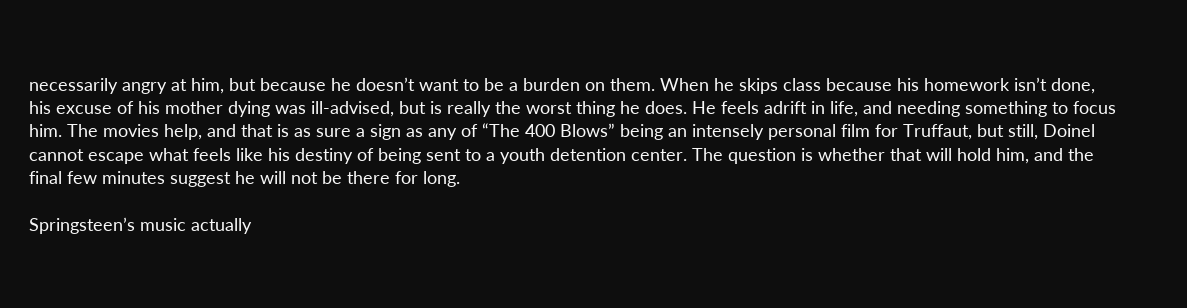necessarily angry at him, but because he doesn’t want to be a burden on them. When he skips class because his homework isn’t done, his excuse of his mother dying was ill-advised, but is really the worst thing he does. He feels adrift in life, and needing something to focus him. The movies help, and that is as sure a sign as any of “The 400 Blows” being an intensely personal film for Truffaut, but still, Doinel cannot escape what feels like his destiny of being sent to a youth detention center. The question is whether that will hold him, and the final few minutes suggest he will not be there for long.

Springsteen’s music actually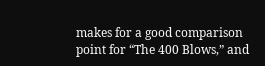makes for a good comparison point for “The 400 Blows,” and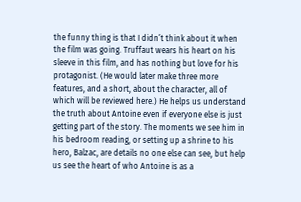the funny thing is that I didn’t think about it when the film was going. Truffaut wears his heart on his sleeve in this film, and has nothing but love for his protagonist. (He would later make three more features, and a short, about the character, all of which will be reviewed here.) He helps us understand the truth about Antoine even if everyone else is just getting part of the story. The moments we see him in his bedroom reading, or setting up a shrine to his hero, Balzac, are details no one else can see, but help us see the heart of who Antoine is as a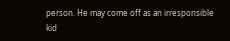person. He may come off as an irresponsible kid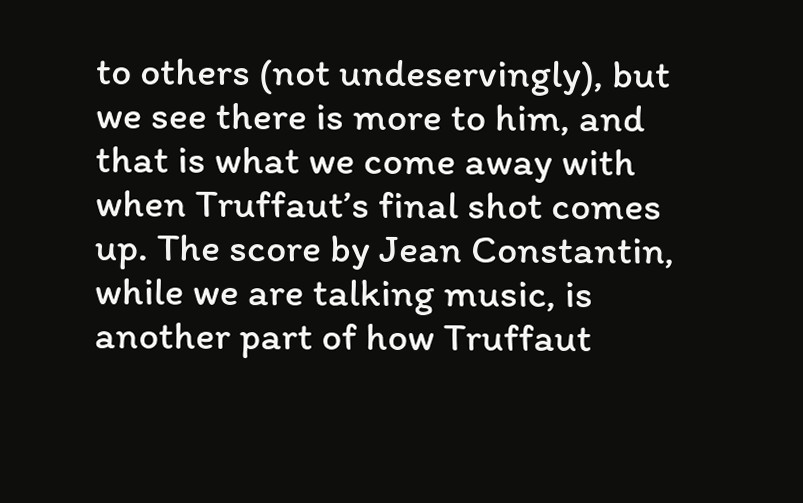to others (not undeservingly), but we see there is more to him, and that is what we come away with when Truffaut’s final shot comes up. The score by Jean Constantin, while we are talking music, is another part of how Truffaut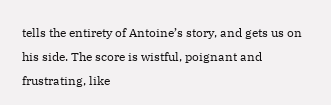tells the entirety of Antoine’s story, and gets us on his side. The score is wistful, poignant and frustrating, like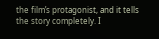the film’s protagonist, and it tells the story completely. I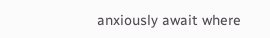anxiously await where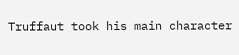Truffaut took his main character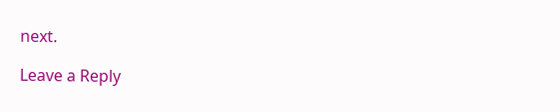next.

Leave a Reply